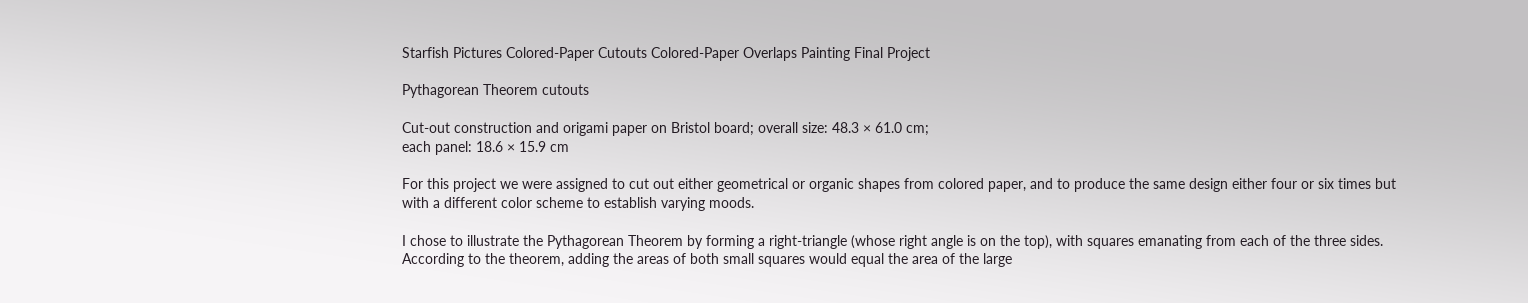Starfish Pictures Colored-Paper Cutouts Colored-Paper Overlaps Painting Final Project

Pythagorean Theorem cutouts

Cut-out construction and origami paper on Bristol board; overall size: 48.3 × 61.0 cm;
each panel: 18.6 × 15.9 cm

For this project we were assigned to cut out either geometrical or organic shapes from colored paper, and to produce the same design either four or six times but with a different color scheme to establish varying moods.

I chose to illustrate the Pythagorean Theorem by forming a right-triangle (whose right angle is on the top), with squares emanating from each of the three sides. According to the theorem, adding the areas of both small squares would equal the area of the large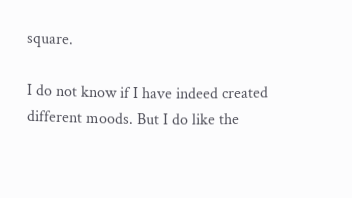square.

I do not know if I have indeed created different moods. But I do like the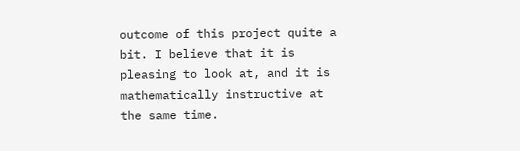outcome of this project quite a bit. I believe that it is pleasing to look at, and it is mathematically instructive at the same time.